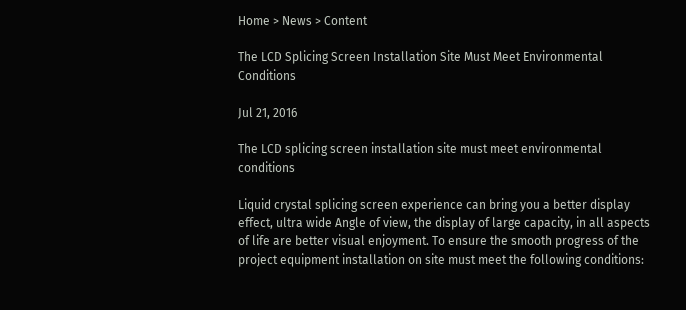Home > News > Content

The LCD Splicing Screen Installation Site Must Meet Environmental Conditions

Jul 21, 2016

The LCD splicing screen installation site must meet environmental conditions

Liquid crystal splicing screen experience can bring you a better display effect, ultra wide Angle of view, the display of large capacity, in all aspects of life are better visual enjoyment. To ensure the smooth progress of the project equipment installation on site must meet the following conditions: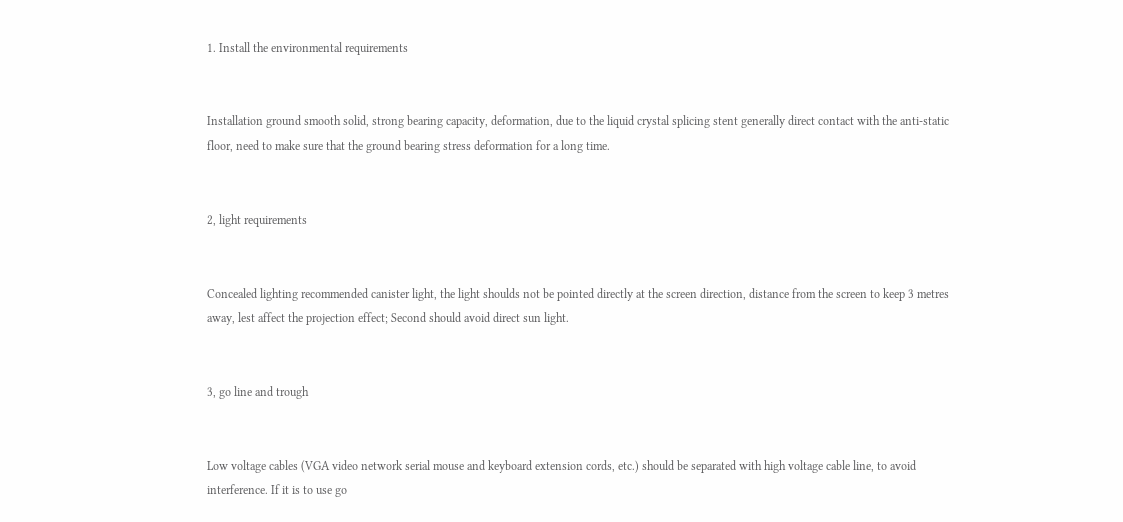1. Install the environmental requirements


Installation ground smooth solid, strong bearing capacity, deformation, due to the liquid crystal splicing stent generally direct contact with the anti-static floor, need to make sure that the ground bearing stress deformation for a long time.


2, light requirements


Concealed lighting recommended canister light, the light shoulds not be pointed directly at the screen direction, distance from the screen to keep 3 metres away, lest affect the projection effect; Second should avoid direct sun light.


3, go line and trough


Low voltage cables (VGA video network serial mouse and keyboard extension cords, etc.) should be separated with high voltage cable line, to avoid interference. If it is to use go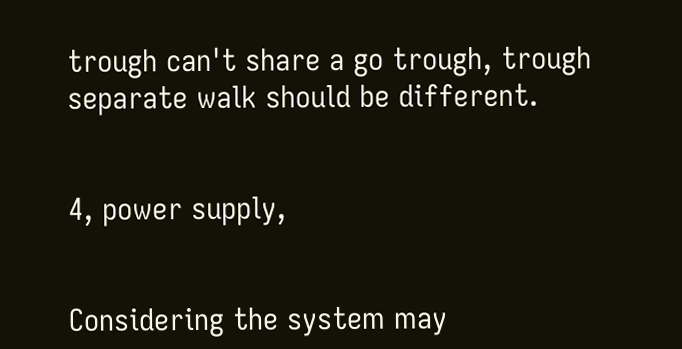trough can't share a go trough, trough separate walk should be different.


4, power supply,


Considering the system may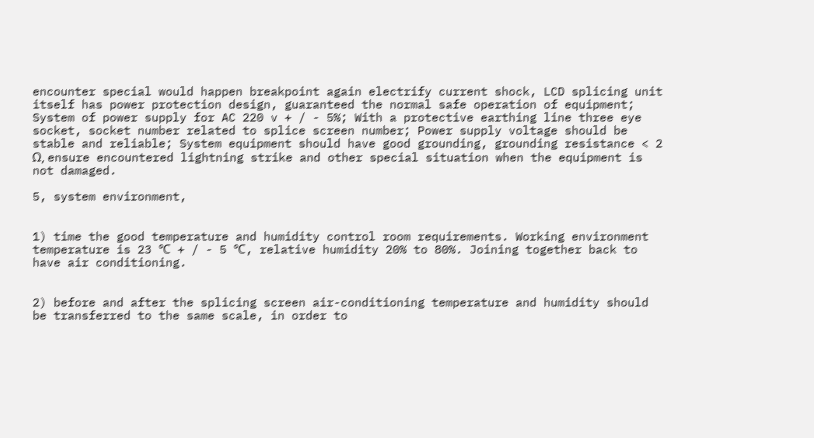encounter special would happen breakpoint again electrify current shock, LCD splicing unit itself has power protection design, guaranteed the normal safe operation of equipment; System of power supply for AC 220 v + / - 5%; With a protective earthing line three eye socket, socket number related to splice screen number; Power supply voltage should be stable and reliable; System equipment should have good grounding, grounding resistance < 2 Ω, ensure encountered lightning strike and other special situation when the equipment is not damaged.

5, system environment,


1) time the good temperature and humidity control room requirements. Working environment temperature is 23 ℃ + / - 5 ℃, relative humidity 20% to 80%. Joining together back to have air conditioning.


2) before and after the splicing screen air-conditioning temperature and humidity should be transferred to the same scale, in order to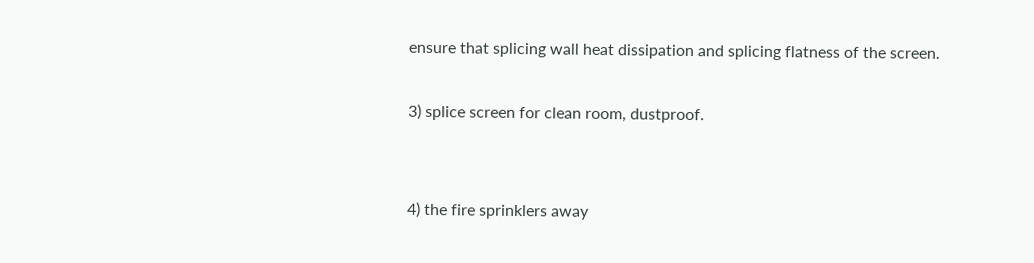ensure that splicing wall heat dissipation and splicing flatness of the screen.

3) splice screen for clean room, dustproof.


4) the fire sprinklers away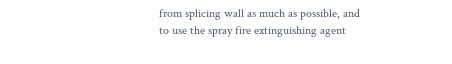from splicing wall as much as possible, and to use the spray fire extinguishing agent